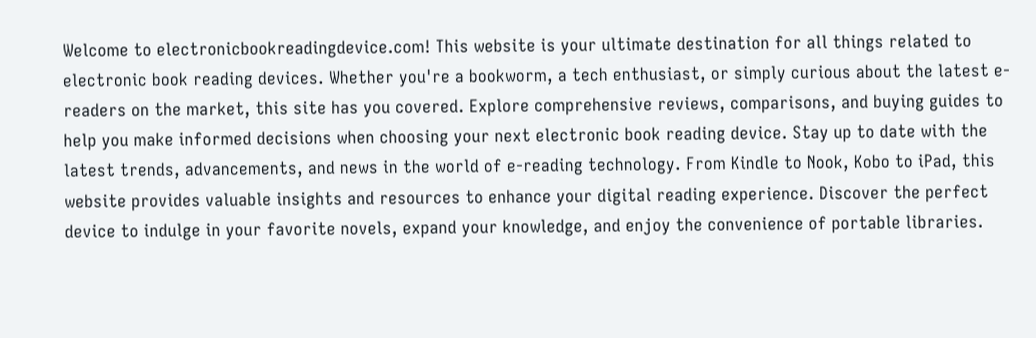Welcome to electronicbookreadingdevice.com! This website is your ultimate destination for all things related to electronic book reading devices. Whether you're a bookworm, a tech enthusiast, or simply curious about the latest e-readers on the market, this site has you covered. Explore comprehensive reviews, comparisons, and buying guides to help you make informed decisions when choosing your next electronic book reading device. Stay up to date with the latest trends, advancements, and news in the world of e-reading technology. From Kindle to Nook, Kobo to iPad, this website provides valuable insights and resources to enhance your digital reading experience. Discover the perfect device to indulge in your favorite novels, expand your knowledge, and enjoy the convenience of portable libraries.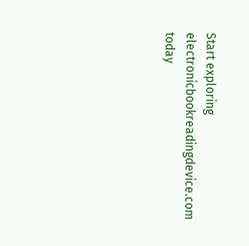Start exploring electronicbookreadingdevice.com today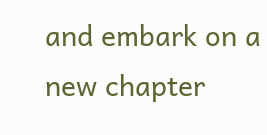and embark on a new chapter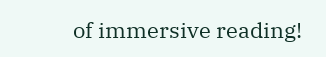of immersive reading!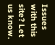Issues with this site? Let us know.